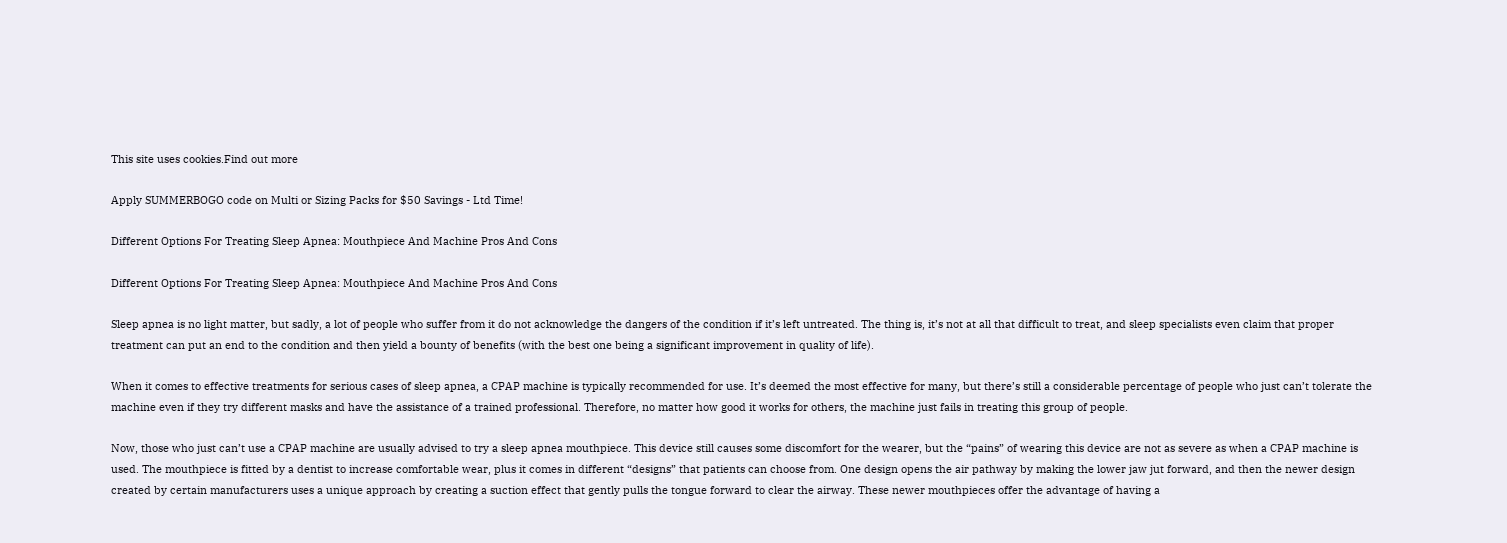This site uses cookies.Find out more

Apply SUMMERBOGO code on Multi or Sizing Packs for $50 Savings - Ltd Time!

Different Options For Treating Sleep Apnea: Mouthpiece And Machine Pros And Cons

Different Options For Treating Sleep Apnea: Mouthpiece And Machine Pros And Cons

Sleep apnea is no light matter, but sadly, a lot of people who suffer from it do not acknowledge the dangers of the condition if it’s left untreated. The thing is, it’s not at all that difficult to treat, and sleep specialists even claim that proper treatment can put an end to the condition and then yield a bounty of benefits (with the best one being a significant improvement in quality of life).

When it comes to effective treatments for serious cases of sleep apnea, a CPAP machine is typically recommended for use. It’s deemed the most effective for many, but there’s still a considerable percentage of people who just can’t tolerate the machine even if they try different masks and have the assistance of a trained professional. Therefore, no matter how good it works for others, the machine just fails in treating this group of people.

Now, those who just can’t use a CPAP machine are usually advised to try a sleep apnea mouthpiece. This device still causes some discomfort for the wearer, but the “pains” of wearing this device are not as severe as when a CPAP machine is used. The mouthpiece is fitted by a dentist to increase comfortable wear, plus it comes in different “designs” that patients can choose from. One design opens the air pathway by making the lower jaw jut forward, and then the newer design created by certain manufacturers uses a unique approach by creating a suction effect that gently pulls the tongue forward to clear the airway. These newer mouthpieces offer the advantage of having a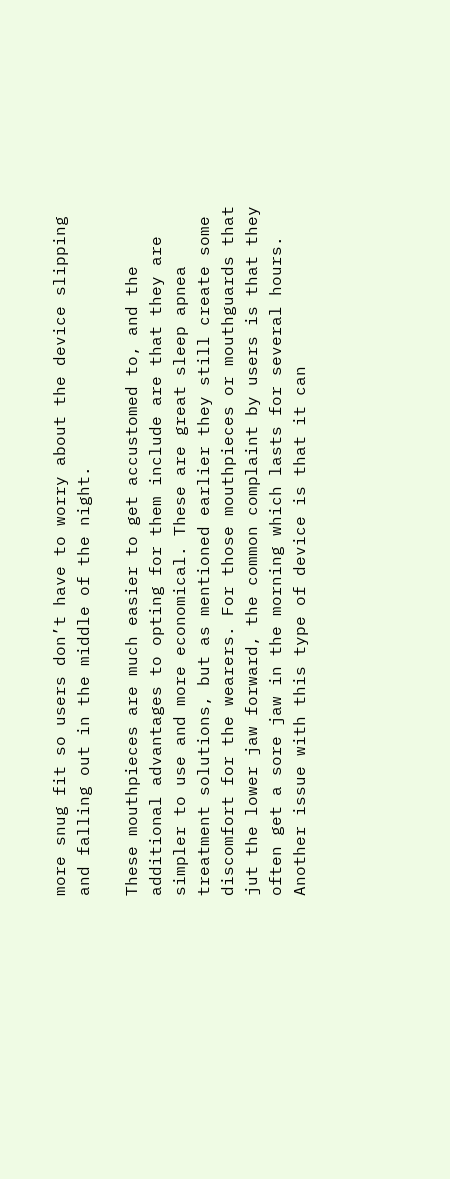more snug fit so users don’t have to worry about the device slipping and falling out in the middle of the night.

These mouthpieces are much easier to get accustomed to, and the additional advantages to opting for them include are that they are simpler to use and more economical. These are great sleep apnea treatment solutions, but as mentioned earlier they still create some discomfort for the wearers. For those mouthpieces or mouthguards that jut the lower jaw forward, the common complaint by users is that they often get a sore jaw in the morning which lasts for several hours. Another issue with this type of device is that it can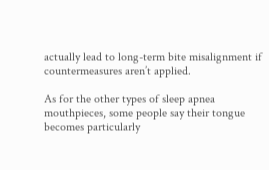actually lead to long-term bite misalignment if countermeasures aren’t applied.

As for the other types of sleep apnea mouthpieces, some people say their tongue becomes particularly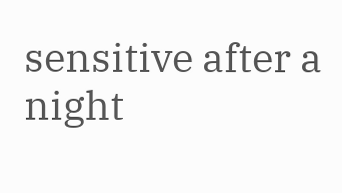sensitive after a night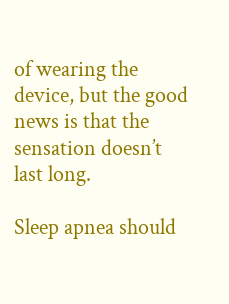of wearing the device, but the good news is that the sensation doesn’t last long.

Sleep apnea should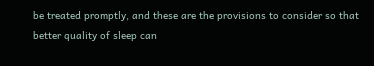be treated promptly, and these are the provisions to consider so that better quality of sleep can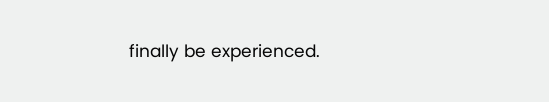finally be experienced.